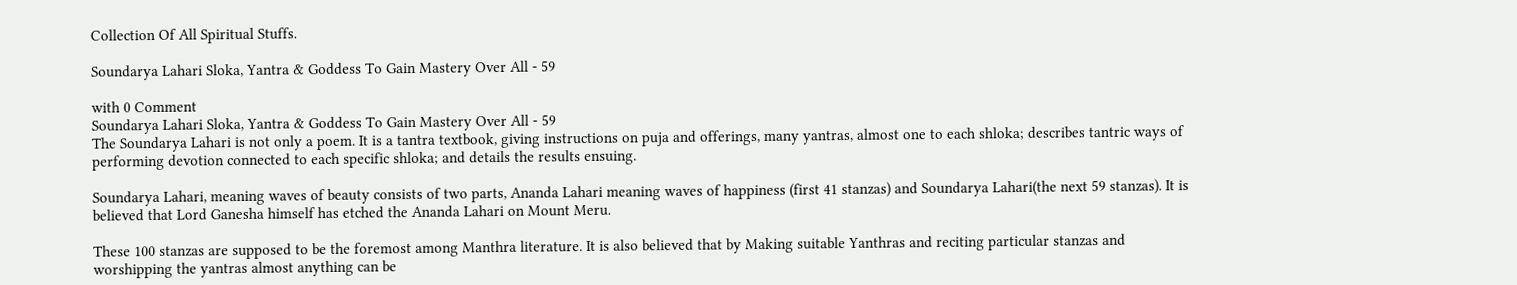Collection Of All Spiritual Stuffs.

Soundarya Lahari Sloka, Yantra & Goddess To Gain Mastery Over All - 59

with 0 Comment
Soundarya Lahari Sloka, Yantra & Goddess To Gain Mastery Over All - 59
The Soundarya Lahari is not only a poem. It is a tantra textbook, giving instructions on puja and offerings, many yantras, almost one to each shloka; describes tantric ways of performing devotion connected to each specific shloka; and details the results ensuing.

Soundarya Lahari, meaning waves of beauty consists of two parts, Ananda Lahari meaning waves of happiness (first 41 stanzas) and Soundarya Lahari(the next 59 stanzas). It is believed that Lord Ganesha himself has etched the Ananda Lahari on Mount Meru.

These 100 stanzas are supposed to be the foremost among Manthra literature. It is also believed that by Making suitable Yanthras and reciting particular stanzas and worshipping the yantras almost anything can be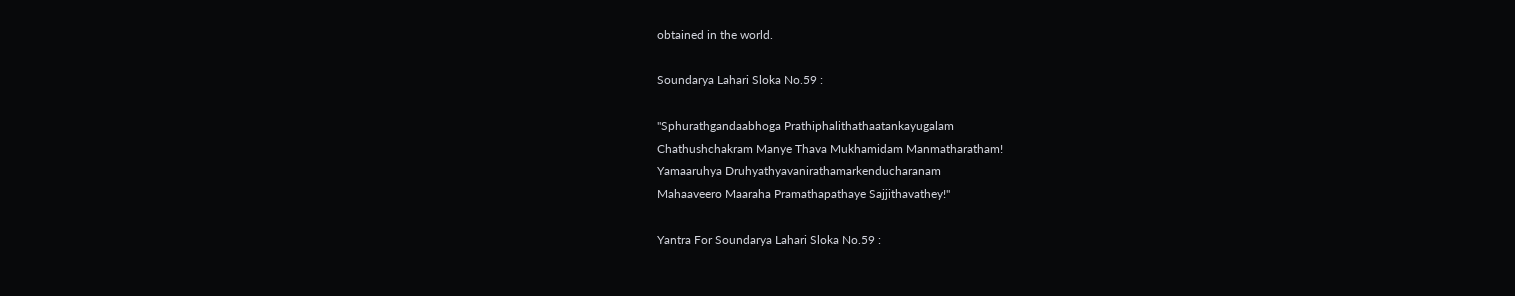obtained in the world.

Soundarya Lahari Sloka No.59 :

"Sphurathgandaabhoga Prathiphalithathaatankayugalam
Chathushchakram Manye Thava Mukhamidam Manmatharatham!
Yamaaruhya Druhyathyavanirathamarkenducharanam
Mahaaveero Maaraha Pramathapathaye Sajjithavathey!"

Yantra For Soundarya Lahari Sloka No.59 :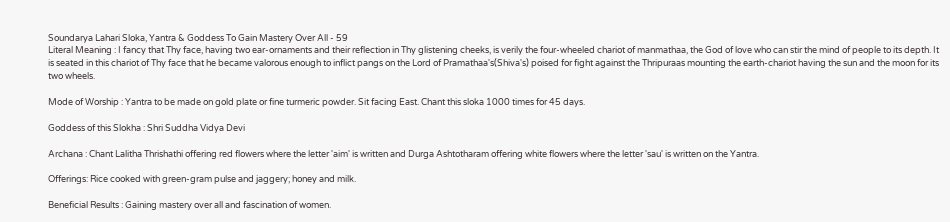Soundarya Lahari Sloka, Yantra & Goddess To Gain Mastery Over All - 59
Literal Meaning : I fancy that Thy face, having two ear-ornaments and their reflection in Thy glistening cheeks, is verily the four-wheeled chariot of manmathaa, the God of love who can stir the mind of people to its depth. It is seated in this chariot of Thy face that he became valorous enough to inflict pangs on the Lord of Pramathaa's(Shiva's) poised for fight against the Thripuraas mounting the earth-chariot having the sun and the moon for its two wheels.

Mode of Worship : Yantra to be made on gold plate or fine turmeric powder. Sit facing East. Chant this sloka 1000 times for 45 days.

Goddess of this Slokha : Shri Suddha Vidya Devi

Archana : Chant Lalitha Thrishathi offering red flowers where the letter 'aim' is written and Durga Ashtotharam offering white flowers where the letter 'sau' is written on the Yantra.

Offerings: Rice cooked with green-gram pulse and jaggery; honey and milk.

Beneficial Results : Gaining mastery over all and fascination of women.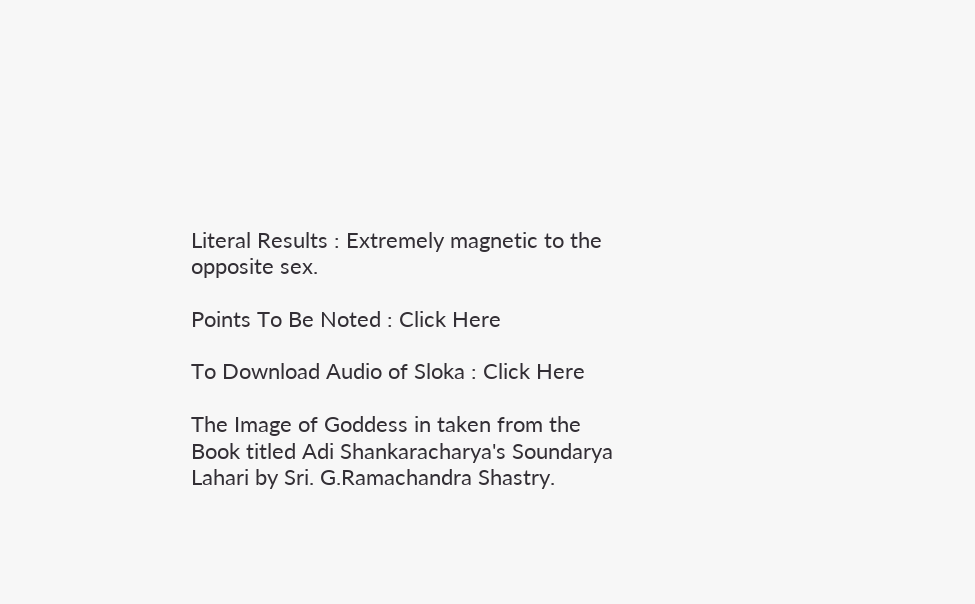Literal Results : Extremely magnetic to the opposite sex.

Points To Be Noted : Click Here

To Download Audio of Sloka : Click Here

The Image of Goddess in taken from the Book titled Adi Shankaracharya's Soundarya Lahari by Sri. G.Ramachandra Shastry.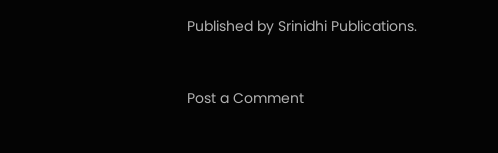Published by Srinidhi Publications.


Post a Comment